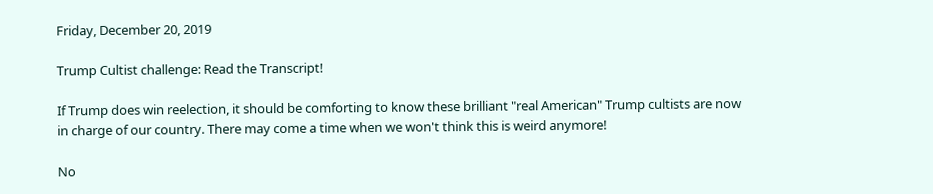Friday, December 20, 2019

Trump Cultist challenge: Read the Transcript!

If Trump does win reelection, it should be comforting to know these brilliant "real American" Trump cultists are now in charge of our country. There may come a time when we won't think this is weird anymore!

No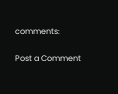comments:

Post a Comment